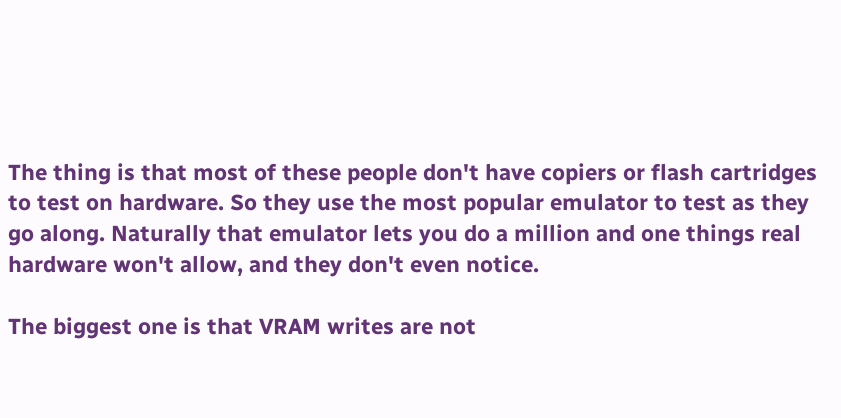The thing is that most of these people don't have copiers or flash cartridges to test on hardware. So they use the most popular emulator to test as they go along. Naturally that emulator lets you do a million and one things real hardware won't allow, and they don't even notice.

The biggest one is that VRAM writes are not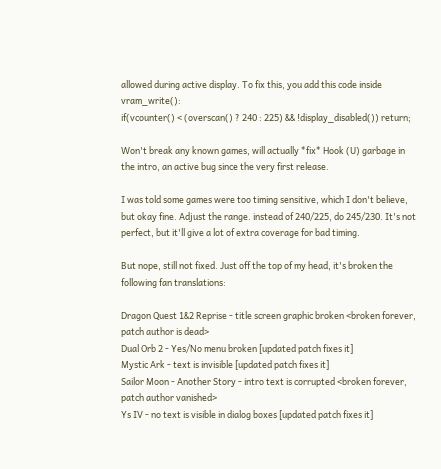allowed during active display. To fix this, you add this code inside vram_write():
if(vcounter() < (overscan() ? 240 : 225) && !display_disabled()) return;

Won't break any known games, will actually *fix* Hook (U) garbage in the intro, an active bug since the very first release.

I was told some games were too timing sensitive, which I don't believe, but okay fine. Adjust the range. instead of 240/225, do 245/230. It's not perfect, but it'll give a lot of extra coverage for bad timing.

But nope, still not fixed. Just off the top of my head, it's broken the following fan translations:

Dragon Quest 1&2 Reprise - title screen graphic broken <broken forever, patch author is dead>
Dual Orb 2 - Yes/No menu broken [updated patch fixes it]
Mystic Ark - text is invisible [updated patch fixes it]
Sailor Moon - Another Story - intro text is corrupted <broken forever, patch author vanished>
Ys IV - no text is visible in dialog boxes [updated patch fixes it]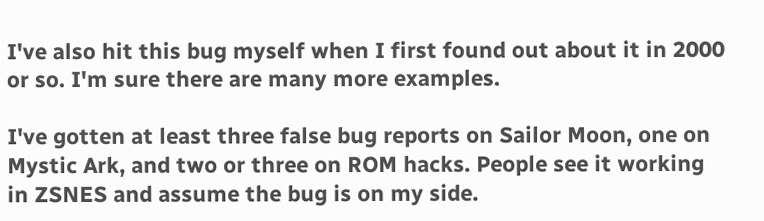I've also hit this bug myself when I first found out about it in 2000 or so. I'm sure there are many more examples.

I've gotten at least three false bug reports on Sailor Moon, one on Mystic Ark, and two or three on ROM hacks. People see it working in ZSNES and assume the bug is on my side.